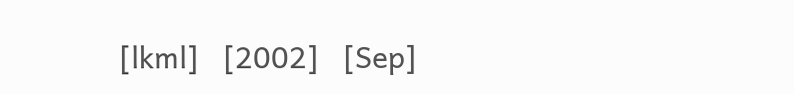[lkml]   [2002]   [Sep]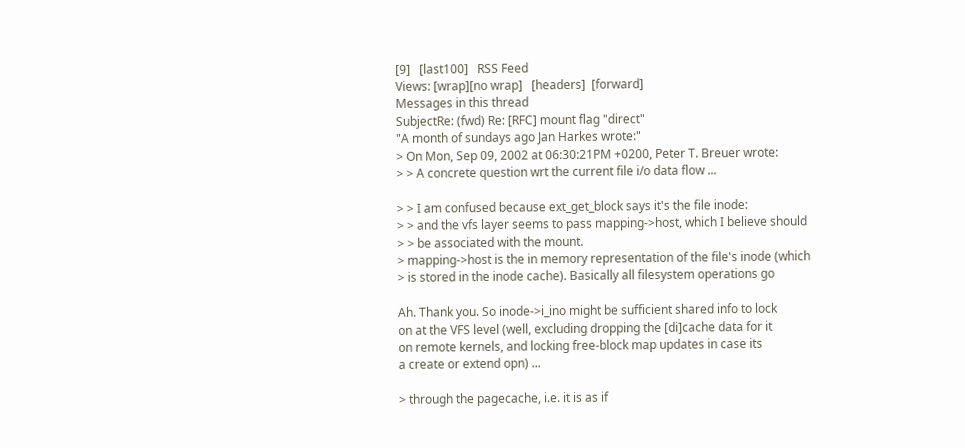[9]   [last100]   RSS Feed
Views: [wrap][no wrap]   [headers]  [forward]
Messages in this thread
SubjectRe: (fwd) Re: [RFC] mount flag "direct"
"A month of sundays ago Jan Harkes wrote:"
> On Mon, Sep 09, 2002 at 06:30:21PM +0200, Peter T. Breuer wrote:
> > A concrete question wrt the current file i/o data flow ...

> > I am confused because ext_get_block says it's the file inode:
> > and the vfs layer seems to pass mapping->host, which I believe should
> > be associated with the mount.
> mapping->host is the in memory representation of the file's inode (which
> is stored in the inode cache). Basically all filesystem operations go

Ah. Thank you. So inode->i_ino might be sufficient shared info to lock
on at the VFS level (well, excluding dropping the [di]cache data for it
on remote kernels, and locking free-block map updates in case its
a create or extend opn) ...

> through the pagecache, i.e. it is as if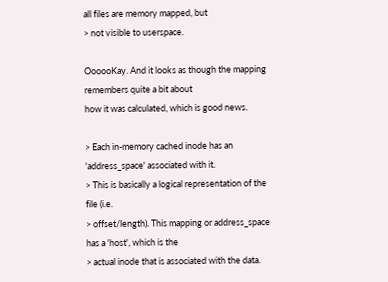all files are memory mapped, but
> not visible to userspace.

OooooKay. And it looks as though the mapping remembers quite a bit about
how it was calculated, which is good news.

> Each in-memory cached inode has an 'address_space' associated with it.
> This is basically a logical representation of the file (i.e.
> offset/length). This mapping or address_space has a 'host', which is the
> actual inode that is associated with the data.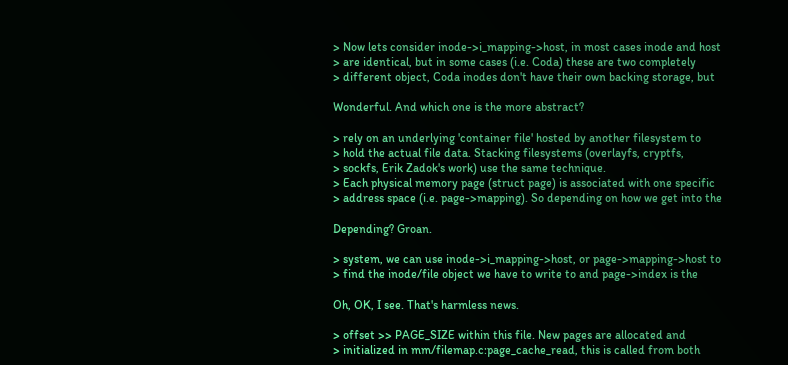> Now lets consider inode->i_mapping->host, in most cases inode and host
> are identical, but in some cases (i.e. Coda) these are two completely
> different object, Coda inodes don't have their own backing storage, but

Wonderful. And which one is the more abstract?

> rely on an underlying 'container file' hosted by another filesystem to
> hold the actual file data. Stacking filesystems (overlayfs, cryptfs,
> sockfs, Erik Zadok's work) use the same technique.
> Each physical memory page (struct page) is associated with one specific
> address space (i.e. page->mapping). So depending on how we get into the

Depending? Groan.

> system, we can use inode->i_mapping->host, or page->mapping->host to
> find the inode/file object we have to write to and page->index is the

Oh, OK, I see. That's harmless news.

> offset >> PAGE_SIZE within this file. New pages are allocated and
> initialized in mm/filemap.c:page_cache_read, this is called from both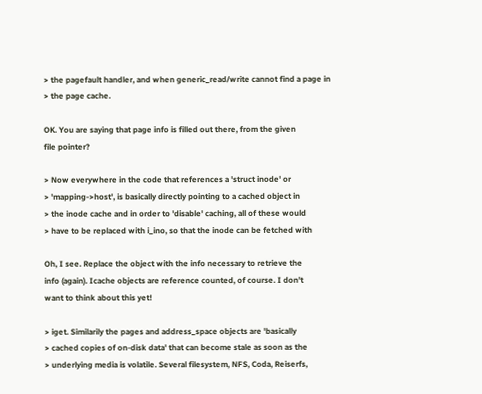> the pagefault handler, and when generic_read/write cannot find a page in
> the page cache.

OK. You are saying that page info is filled out there, from the given
file pointer?

> Now everywhere in the code that references a 'struct inode' or
> 'mapping->host', is basically directly pointing to a cached object in
> the inode cache and in order to 'disable' caching, all of these would
> have to be replaced with i_ino, so that the inode can be fetched with

Oh, I see. Replace the object with the info necessary to retrieve the
info (again). Icache objects are reference counted, of course. I don't
want to think about this yet!

> iget. Similarily the pages and address_space objects are 'basically
> cached copies of on-disk data' that can become stale as soon as the
> underlying media is volatile. Several filesystem, NFS, Coda, Reiserfs,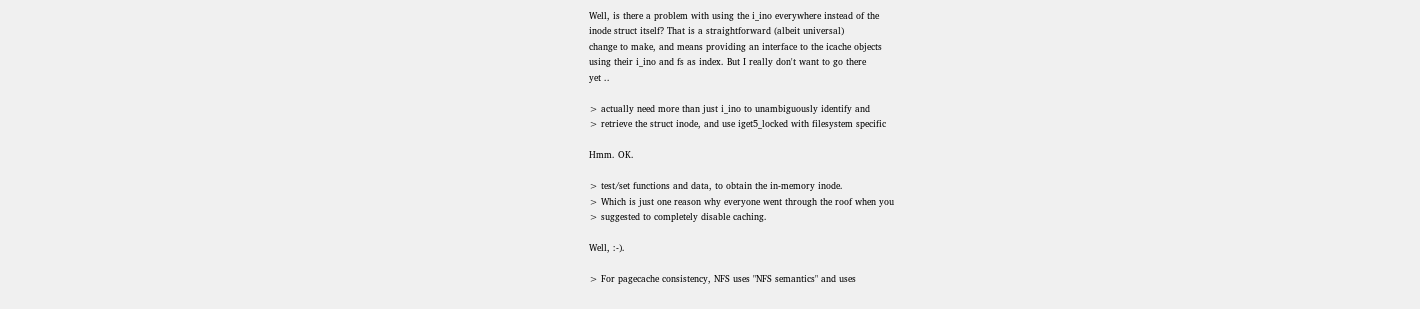Well, is there a problem with using the i_ino everywhere instead of the
inode struct itself? That is a straightforward (albeit universal)
change to make, and means providing an interface to the icache objects
using their i_ino and fs as index. But I really don't want to go there
yet ..

> actually need more than just i_ino to unambiguously identify and
> retrieve the struct inode, and use iget5_locked with filesystem specific

Hmm. OK.

> test/set functions and data, to obtain the in-memory inode.
> Which is just one reason why everyone went through the roof when you
> suggested to completely disable caching.

Well, :-).

> For pagecache consistency, NFS uses "NFS semantics" and uses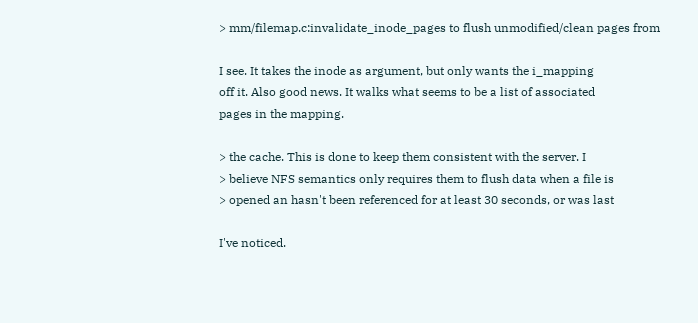> mm/filemap.c:invalidate_inode_pages to flush unmodified/clean pages from

I see. It takes the inode as argument, but only wants the i_mapping
off it. Also good news. It walks what seems to be a list of associated
pages in the mapping.

> the cache. This is done to keep them consistent with the server. I
> believe NFS semantics only requires them to flush data when a file is
> opened an hasn't been referenced for at least 30 seconds, or was last

I've noticed.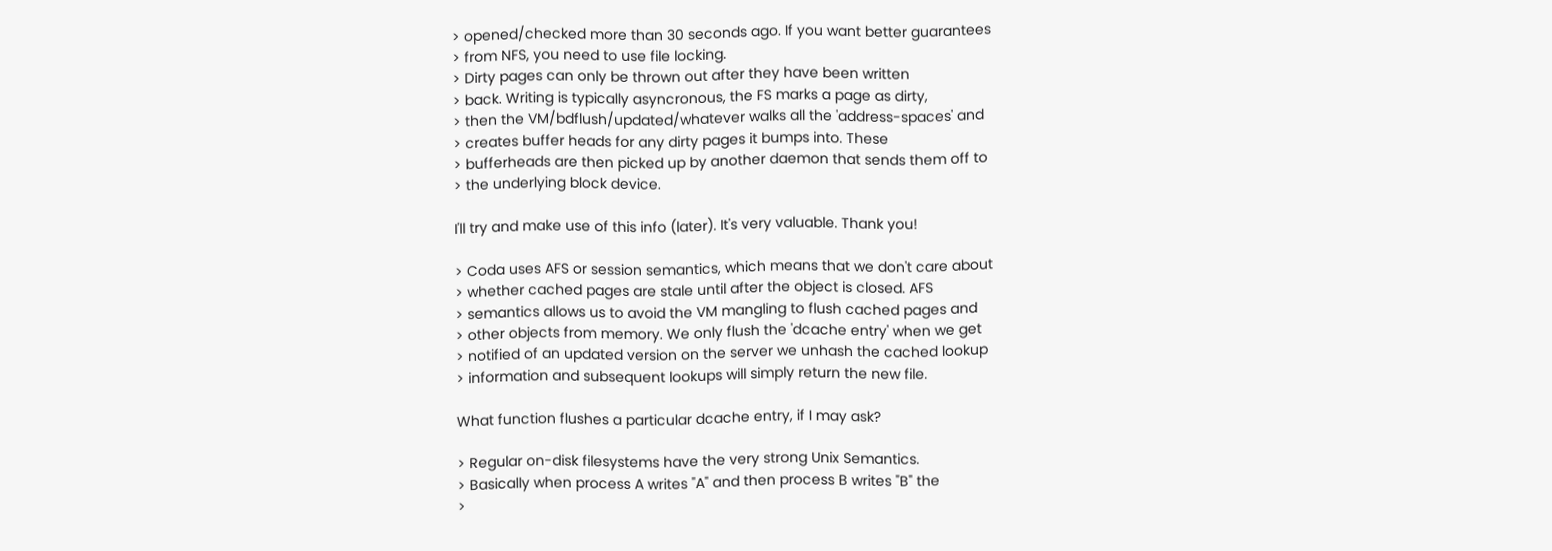> opened/checked more than 30 seconds ago. If you want better guarantees
> from NFS, you need to use file locking.
> Dirty pages can only be thrown out after they have been written
> back. Writing is typically asyncronous, the FS marks a page as dirty,
> then the VM/bdflush/updated/whatever walks all the 'address-spaces' and
> creates buffer heads for any dirty pages it bumps into. These
> bufferheads are then picked up by another daemon that sends them off to
> the underlying block device.

I'll try and make use of this info (later). It's very valuable. Thank you!

> Coda uses AFS or session semantics, which means that we don't care about
> whether cached pages are stale until after the object is closed. AFS
> semantics allows us to avoid the VM mangling to flush cached pages and
> other objects from memory. We only flush the 'dcache entry' when we get
> notified of an updated version on the server we unhash the cached lookup
> information and subsequent lookups will simply return the new file.

What function flushes a particular dcache entry, if I may ask?

> Regular on-disk filesystems have the very strong Unix Semantics.
> Basically when process A writes "A" and then process B writes "B" the
>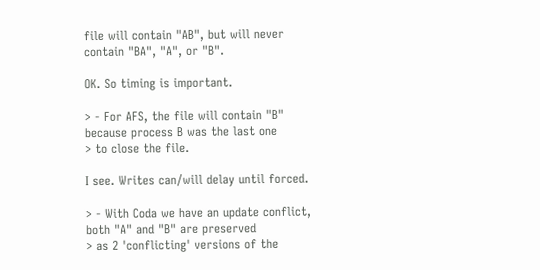file will contain "AB", but will never contain "BA", "A", or "B".

OK. So timing is important.

> - For AFS, the file will contain "B" because process B was the last one
> to close the file.

I see. Writes can/will delay until forced.

> - With Coda we have an update conflict, both "A" and "B" are preserved
> as 2 'conflicting' versions of the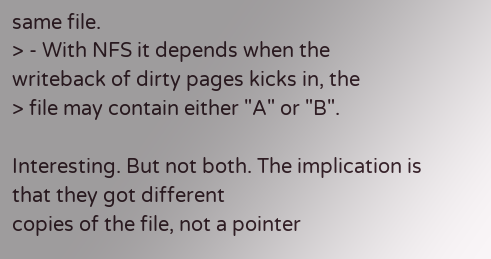same file.
> - With NFS it depends when the writeback of dirty pages kicks in, the
> file may contain either "A" or "B".

Interesting. But not both. The implication is that they got different
copies of the file, not a pointer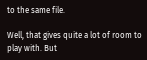to the same file.

Well, that gives quite a lot of room to play with. But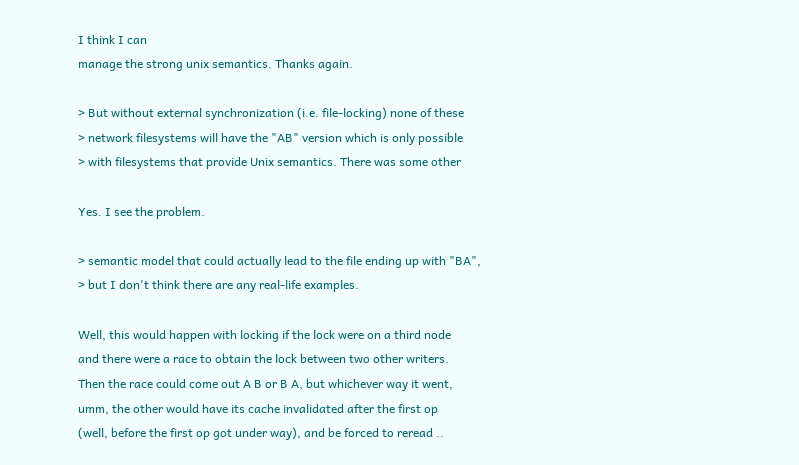I think I can
manage the strong unix semantics. Thanks again.

> But without external synchronization (i.e. file-locking) none of these
> network filesystems will have the "AB" version which is only possible
> with filesystems that provide Unix semantics. There was some other

Yes. I see the problem.

> semantic model that could actually lead to the file ending up with "BA",
> but I don't think there are any real-life examples.

Well, this would happen with locking if the lock were on a third node
and there were a race to obtain the lock between two other writers.
Then the race could come out A B or B A, but whichever way it went,
umm, the other would have its cache invalidated after the first op
(well, before the first op got under way), and be forced to reread ..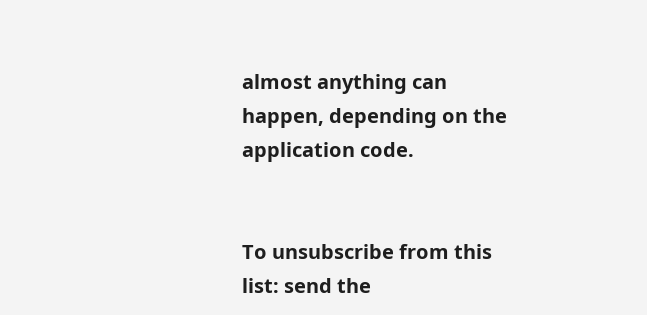almost anything can happen, depending on the application code.


To unsubscribe from this list: send the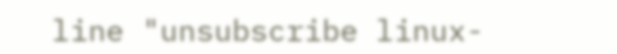line "unsubscribe linux-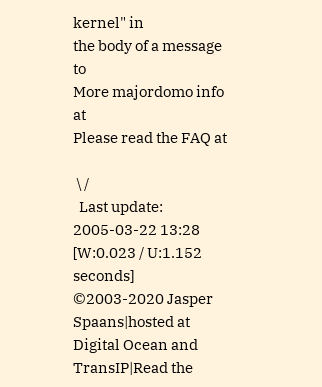kernel" in
the body of a message to
More majordomo info at
Please read the FAQ at

 \ /
  Last update: 2005-03-22 13:28    [W:0.023 / U:1.152 seconds]
©2003-2020 Jasper Spaans|hosted at Digital Ocean and TransIP|Read the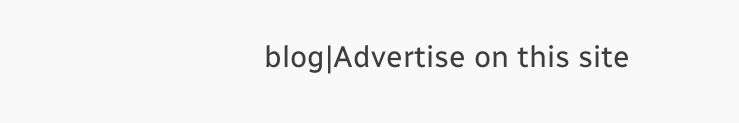blog|Advertise on this site